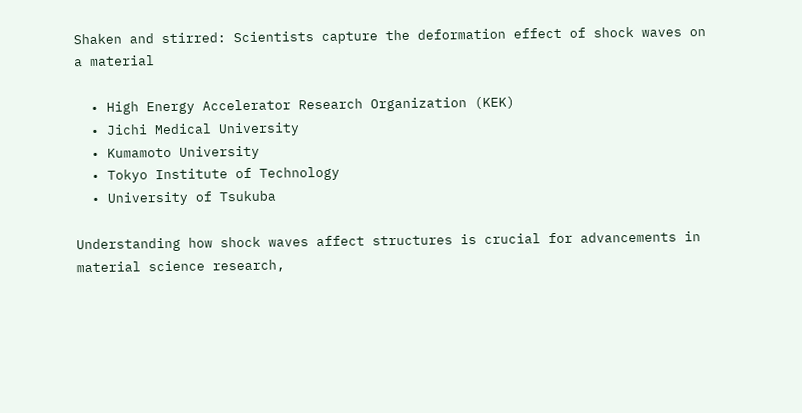Shaken and stirred: Scientists capture the deformation effect of shock waves on a material

  • High Energy Accelerator Research Organization (KEK)
  • Jichi Medical University
  • Kumamoto University
  • Tokyo Institute of Technology
  • University of Tsukuba

Understanding how shock waves affect structures is crucial for advancements in material science research,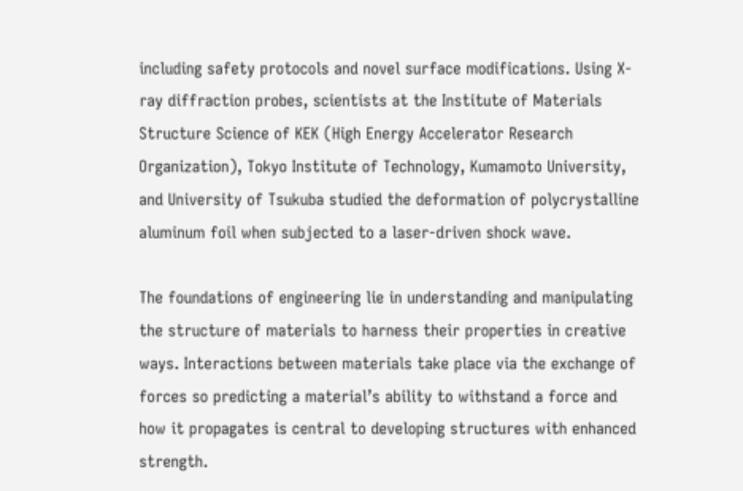including safety protocols and novel surface modifications. Using X-ray diffraction probes, scientists at the Institute of Materials Structure Science of KEK (High Energy Accelerator Research Organization), Tokyo Institute of Technology, Kumamoto University, and University of Tsukuba studied the deformation of polycrystalline aluminum foil when subjected to a laser-driven shock wave.

The foundations of engineering lie in understanding and manipulating the structure of materials to harness their properties in creative ways. Interactions between materials take place via the exchange of forces so predicting a material’s ability to withstand a force and how it propagates is central to developing structures with enhanced strength.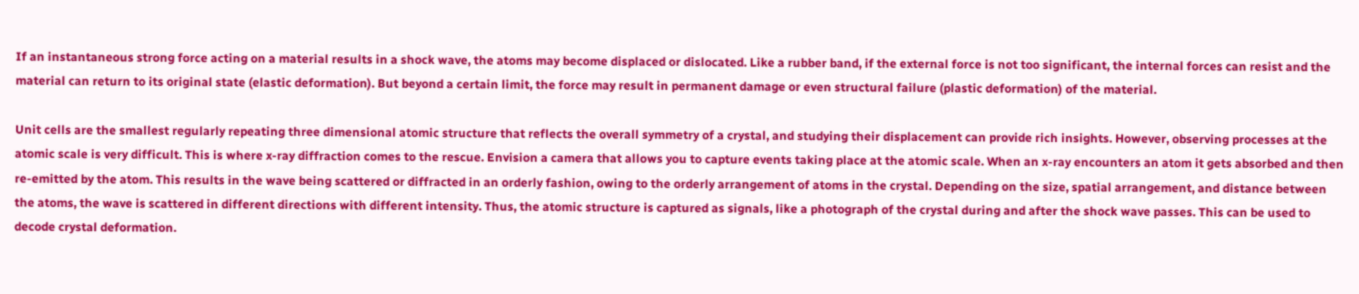If an instantaneous strong force acting on a material results in a shock wave, the atoms may become displaced or dislocated. Like a rubber band, if the external force is not too significant, the internal forces can resist and the material can return to its original state (elastic deformation). But beyond a certain limit, the force may result in permanent damage or even structural failure (plastic deformation) of the material.

Unit cells are the smallest regularly repeating three dimensional atomic structure that reflects the overall symmetry of a crystal, and studying their displacement can provide rich insights. However, observing processes at the atomic scale is very difficult. This is where x-ray diffraction comes to the rescue. Envision a camera that allows you to capture events taking place at the atomic scale. When an x-ray encounters an atom it gets absorbed and then re-emitted by the atom. This results in the wave being scattered or diffracted in an orderly fashion, owing to the orderly arrangement of atoms in the crystal. Depending on the size, spatial arrangement, and distance between the atoms, the wave is scattered in different directions with different intensity. Thus, the atomic structure is captured as signals, like a photograph of the crystal during and after the shock wave passes. This can be used to decode crystal deformation.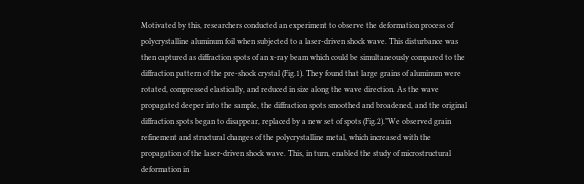Motivated by this, researchers conducted an experiment to observe the deformation process of polycrystalline aluminum foil when subjected to a laser-driven shock wave. This disturbance was then captured as diffraction spots of an x-ray beam which could be simultaneously compared to the diffraction pattern of the pre-shock crystal (Fig.1). They found that large grains of aluminum were rotated, compressed elastically, and reduced in size along the wave direction. As the wave propagated deeper into the sample, the diffraction spots smoothed and broadened, and the original diffraction spots began to disappear, replaced by a new set of spots (Fig.2).”We observed grain refinement and structural changes of the polycrystalline metal, which increased with the propagation of the laser-driven shock wave. This, in turn, enabled the study of microstructural deformation in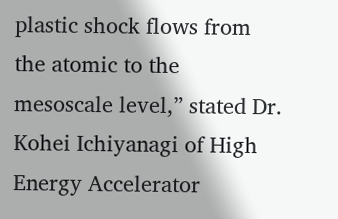plastic shock flows from the atomic to the mesoscale level,” stated Dr. Kohei Ichiyanagi of High Energy Accelerator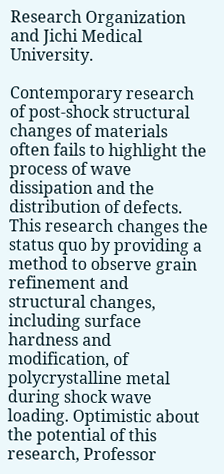Research Organization and Jichi Medical University.

Contemporary research of post-shock structural changes of materials often fails to highlight the process of wave dissipation and the distribution of defects. This research changes the status quo by providing a method to observe grain refinement and structural changes, including surface hardness and modification, of polycrystalline metal during shock wave loading. Optimistic about the potential of this research, Professor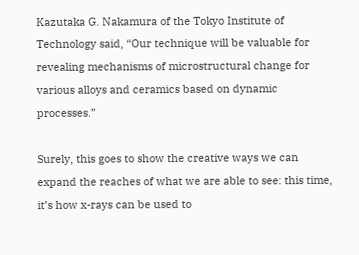Kazutaka G. Nakamura of the Tokyo Institute of Technology said, “Our technique will be valuable for revealing mechanisms of microstructural change for various alloys and ceramics based on dynamic processes.”

Surely, this goes to show the creative ways we can expand the reaches of what we are able to see: this time, it’s how x-rays can be used to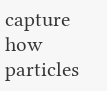capture how particles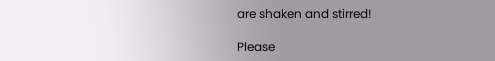are shaken and stirred!

Please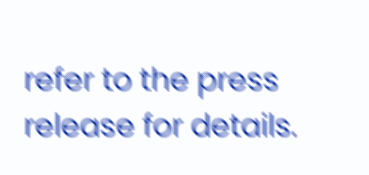refer to the press release for details.